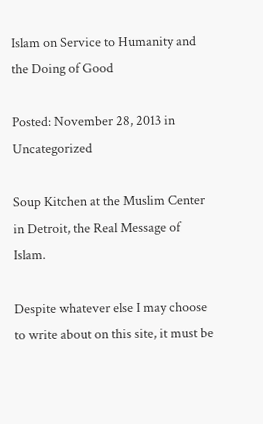Islam on Service to Humanity and the Doing of Good

Posted: November 28, 2013 in Uncategorized

Soup Kitchen at the Muslim Center in Detroit, the Real Message of Islam.

Despite whatever else I may choose to write about on this site, it must be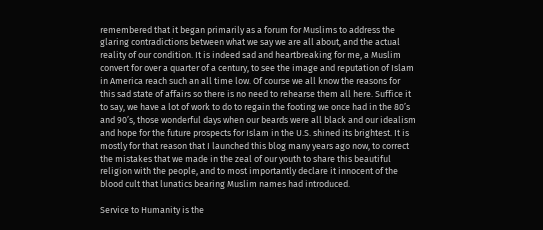remembered that it began primarily as a forum for Muslims to address the glaring contradictions between what we say we are all about, and the actual reality of our condition. It is indeed sad and heartbreaking for me, a Muslim convert for over a quarter of a century, to see the image and reputation of Islam in America reach such an all time low. Of course we all know the reasons for this sad state of affairs so there is no need to rehearse them all here. Suffice it to say, we have a lot of work to do to regain the footing we once had in the 80’s and 90’s, those wonderful days when our beards were all black and our idealism and hope for the future prospects for Islam in the U.S. shined its brightest. It is mostly for that reason that I launched this blog many years ago now, to correct the mistakes that we made in the zeal of our youth to share this beautiful religion with the people, and to most importantly declare it innocent of the blood cult that lunatics bearing Muslim names had introduced.

Service to Humanity is the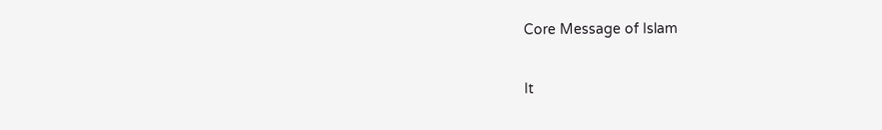Core Message of Islam

It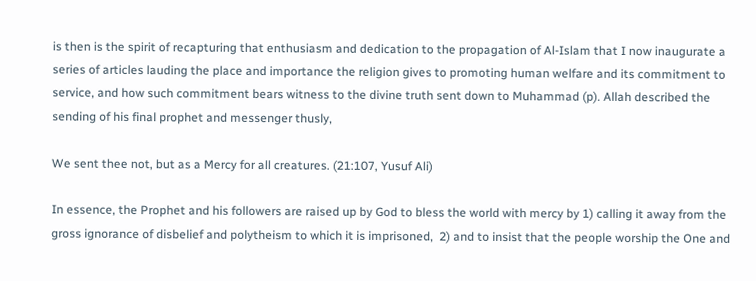is then is the spirit of recapturing that enthusiasm and dedication to the propagation of Al-Islam that I now inaugurate a series of articles lauding the place and importance the religion gives to promoting human welfare and its commitment to service, and how such commitment bears witness to the divine truth sent down to Muhammad (p). Allah described the sending of his final prophet and messenger thusly,

We sent thee not, but as a Mercy for all creatures. (21:107, Yusuf Ali)

In essence, the Prophet and his followers are raised up by God to bless the world with mercy by 1) calling it away from the gross ignorance of disbelief and polytheism to which it is imprisoned,  2) and to insist that the people worship the One and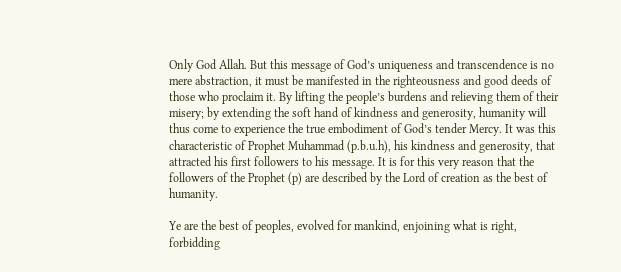Only God Allah. But this message of God’s uniqueness and transcendence is no mere abstraction, it must be manifested in the righteousness and good deeds of those who proclaim it. By lifting the people’s burdens and relieving them of their misery; by extending the soft hand of kindness and generosity, humanity will thus come to experience the true embodiment of God’s tender Mercy. It was this characteristic of Prophet Muhammad (p.b.u.h), his kindness and generosity, that attracted his first followers to his message. It is for this very reason that the followers of the Prophet (p) are described by the Lord of creation as the best of humanity.

Ye are the best of peoples, evolved for mankind, enjoining what is right, forbidding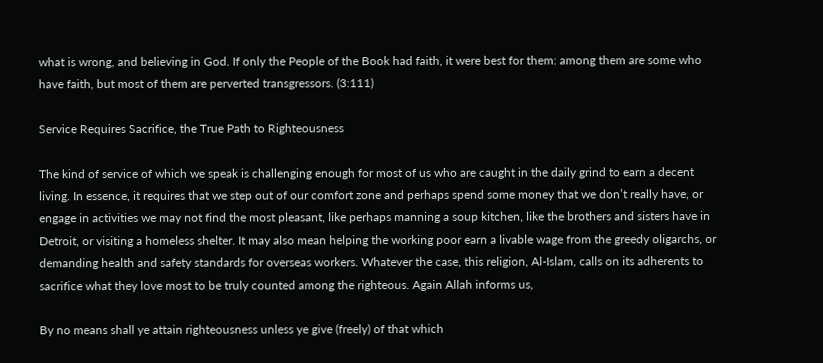what is wrong, and believing in God. If only the People of the Book had faith, it were best for them: among them are some who have faith, but most of them are perverted transgressors. (3:111)

Service Requires Sacrifice, the True Path to Righteousness

The kind of service of which we speak is challenging enough for most of us who are caught in the daily grind to earn a decent living. In essence, it requires that we step out of our comfort zone and perhaps spend some money that we don’t really have, or engage in activities we may not find the most pleasant, like perhaps manning a soup kitchen, like the brothers and sisters have in Detroit, or visiting a homeless shelter. It may also mean helping the working poor earn a livable wage from the greedy oligarchs, or demanding health and safety standards for overseas workers. Whatever the case, this religion, Al-Islam, calls on its adherents to sacrifice what they love most to be truly counted among the righteous. Again Allah informs us,

By no means shall ye attain righteousness unless ye give (freely) of that which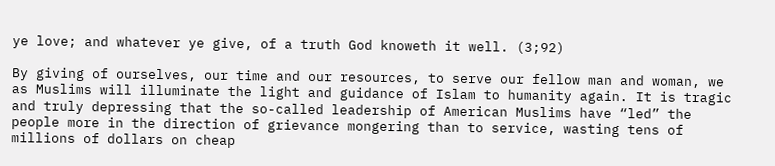ye love; and whatever ye give, of a truth God knoweth it well. (3;92)

By giving of ourselves, our time and our resources, to serve our fellow man and woman, we as Muslims will illuminate the light and guidance of Islam to humanity again. It is tragic and truly depressing that the so-called leadership of American Muslims have “led” the people more in the direction of grievance mongering than to service, wasting tens of millions of dollars on cheap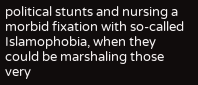political stunts and nursing a morbid fixation with so-called Islamophobia, when they could be marshaling those very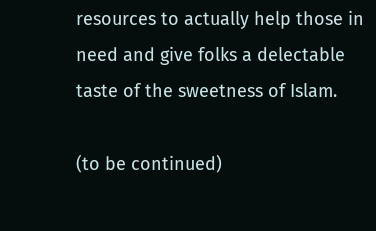resources to actually help those in need and give folks a delectable taste of the sweetness of Islam.

(to be continued)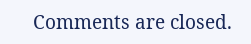Comments are closed.